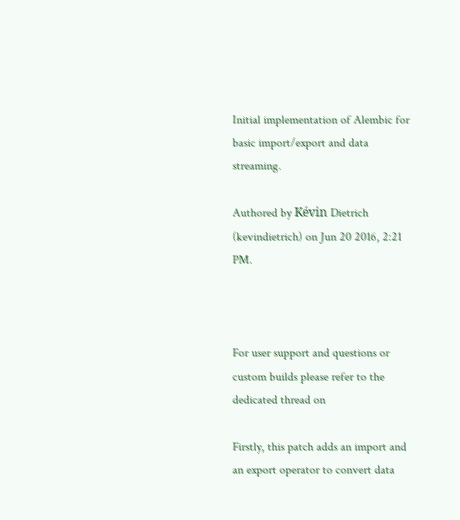Initial implementation of Alembic for basic import/export and data streaming.

Authored by Kévin Dietrich (kevindietrich) on Jun 20 2016, 2:21 PM.



For user support and questions or custom builds please refer to the dedicated thread on

Firstly, this patch adds an import and an export operator to convert data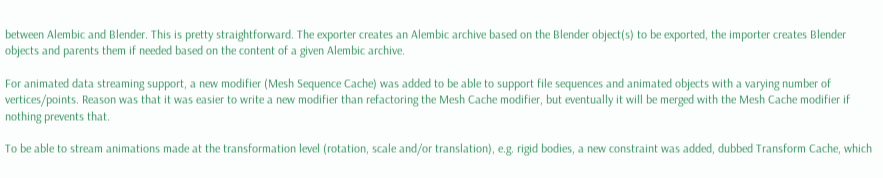between Alembic and Blender. This is pretty straightforward. The exporter creates an Alembic archive based on the Blender object(s) to be exported, the importer creates Blender objects and parents them if needed based on the content of a given Alembic archive.

For animated data streaming support, a new modifier (Mesh Sequence Cache) was added to be able to support file sequences and animated objects with a varying number of vertices/points. Reason was that it was easier to write a new modifier than refactoring the Mesh Cache modifier, but eventually it will be merged with the Mesh Cache modifier if nothing prevents that.

To be able to stream animations made at the transformation level (rotation, scale and/or translation), e.g. rigid bodies, a new constraint was added, dubbed Transform Cache, which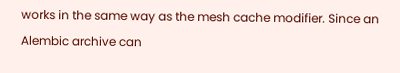works in the same way as the mesh cache modifier. Since an Alembic archive can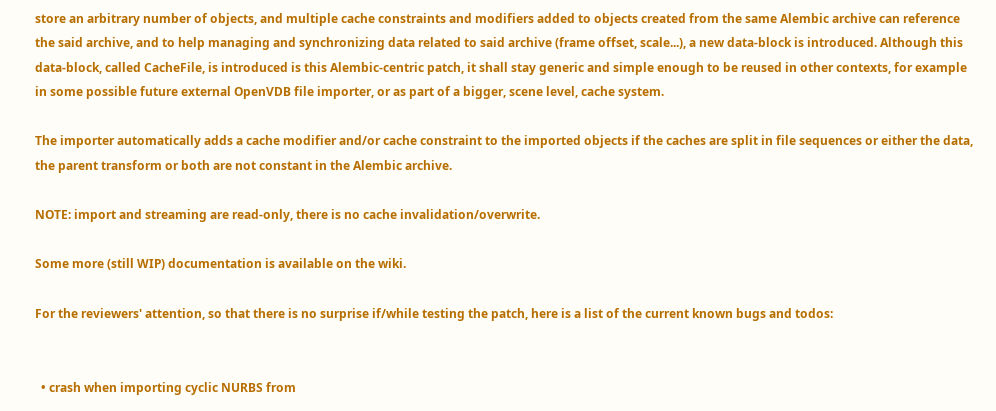store an arbitrary number of objects, and multiple cache constraints and modifiers added to objects created from the same Alembic archive can reference the said archive, and to help managing and synchronizing data related to said archive (frame offset, scale...), a new data-block is introduced. Although this data-block, called CacheFile, is introduced is this Alembic-centric patch, it shall stay generic and simple enough to be reused in other contexts, for example in some possible future external OpenVDB file importer, or as part of a bigger, scene level, cache system.

The importer automatically adds a cache modifier and/or cache constraint to the imported objects if the caches are split in file sequences or either the data, the parent transform or both are not constant in the Alembic archive.

NOTE: import and streaming are read-only, there is no cache invalidation/overwrite.

Some more (still WIP) documentation is available on the wiki.

For the reviewers' attention, so that there is no surprise if/while testing the patch, here is a list of the current known bugs and todos:


  • crash when importing cyclic NURBS from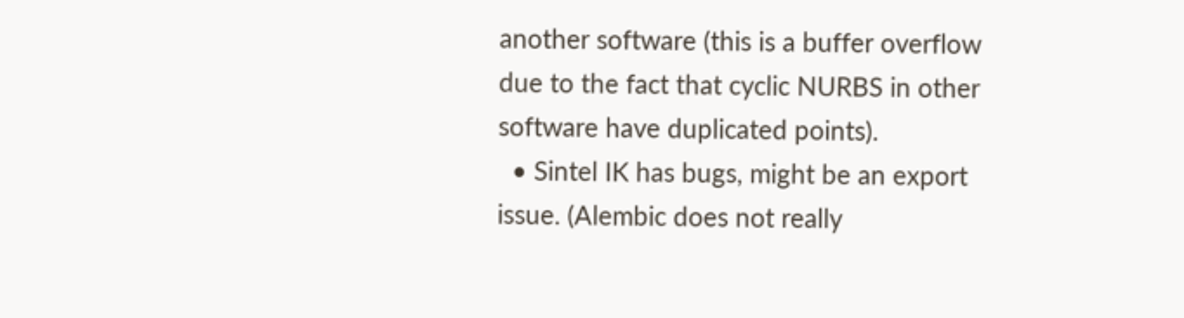another software (this is a buffer overflow due to the fact that cyclic NURBS in other software have duplicated points).
  • Sintel IK has bugs, might be an export issue. (Alembic does not really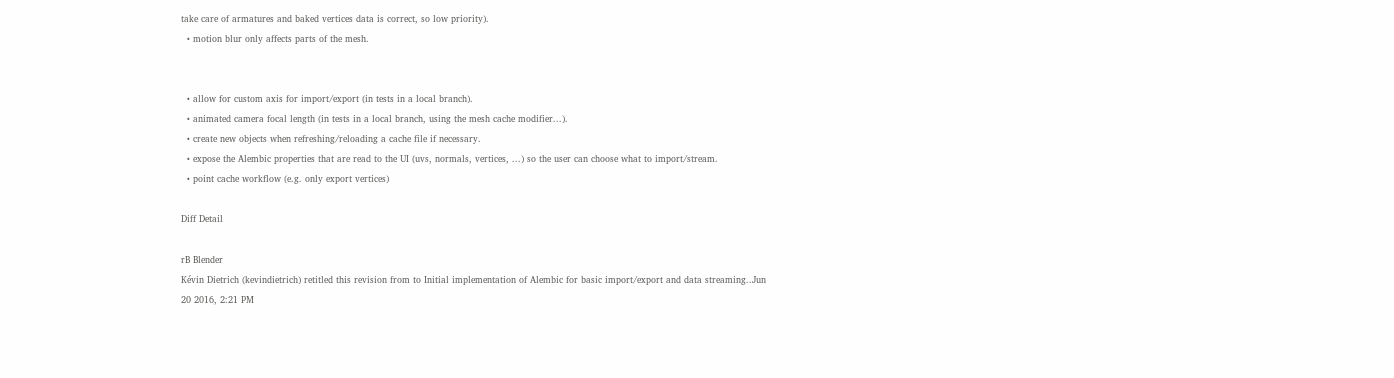take care of armatures and baked vertices data is correct, so low priority).
  • motion blur only affects parts of the mesh.


  • allow for custom axis for import/export (in tests in a local branch).
  • animated camera focal length (in tests in a local branch, using the mesh cache modifier...).
  • create new objects when refreshing/reloading a cache file if necessary.
  • expose the Alembic properties that are read to the UI (uvs, normals, vertices, ...) so the user can choose what to import/stream.
  • point cache workflow (e.g. only export vertices)

Diff Detail

rB Blender
Kévin Dietrich (kevindietrich) retitled this revision from to Initial implementation of Alembic for basic import/export and data streaming..Jun 20 2016, 2:21 PM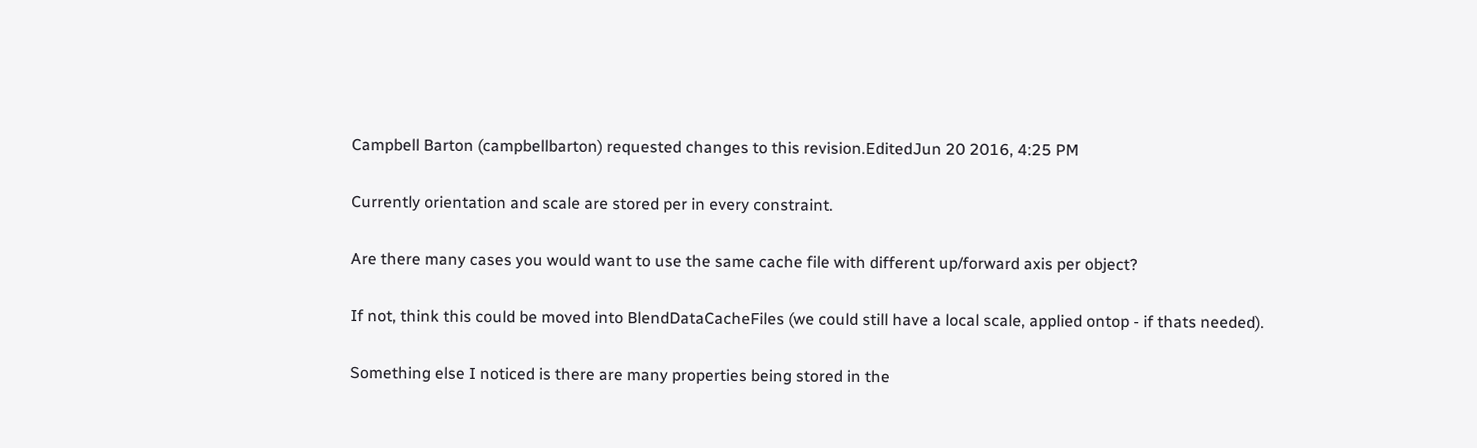Campbell Barton (campbellbarton) requested changes to this revision.EditedJun 20 2016, 4:25 PM

Currently orientation and scale are stored per in every constraint.

Are there many cases you would want to use the same cache file with different up/forward axis per object?

If not, think this could be moved into BlendDataCacheFiles (we could still have a local scale, applied ontop - if thats needed).

Something else I noticed is there are many properties being stored in the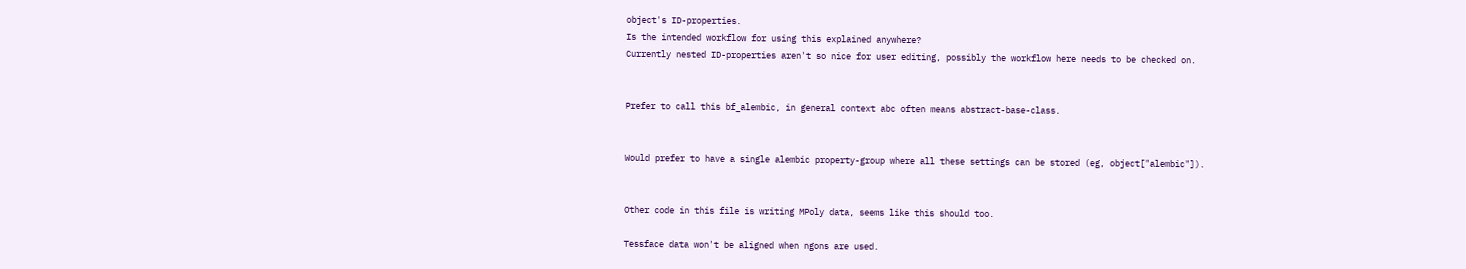object's ID-properties.
Is the intended workflow for using this explained anywhere?
Currently nested ID-properties aren't so nice for user editing, possibly the workflow here needs to be checked on.


Prefer to call this bf_alembic, in general context abc often means abstract-base-class.


Would prefer to have a single alembic property-group where all these settings can be stored (eg, object["alembic"]).


Other code in this file is writing MPoly data, seems like this should too.

Tessface data won't be aligned when ngons are used.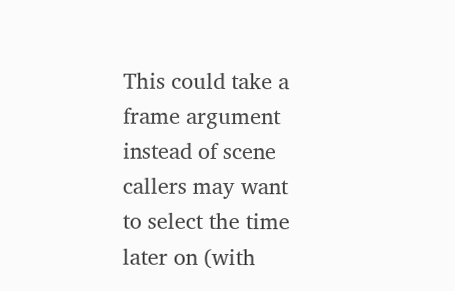This could take a frame argument instead of scene
callers may want to select the time later on (with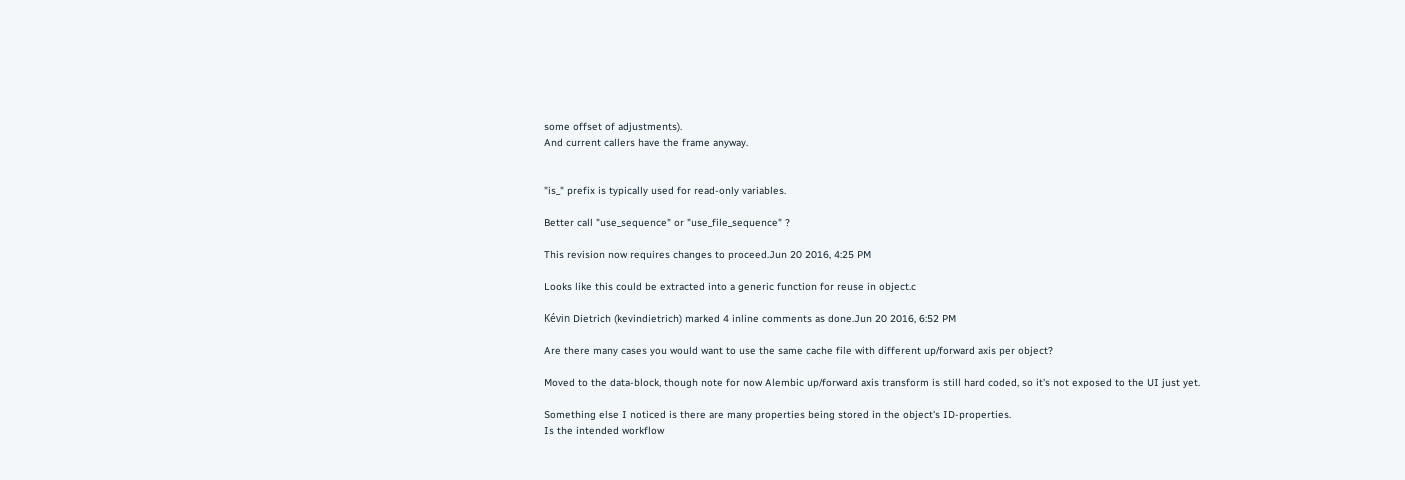some offset of adjustments).
And current callers have the frame anyway.


"is_" prefix is typically used for read-only variables.

Better call "use_sequence" or "use_file_sequence" ?

This revision now requires changes to proceed.Jun 20 2016, 4:25 PM

Looks like this could be extracted into a generic function for reuse in object.c

Kévin Dietrich (kevindietrich) marked 4 inline comments as done.Jun 20 2016, 6:52 PM

Are there many cases you would want to use the same cache file with different up/forward axis per object?

Moved to the data-block, though note for now Alembic up/forward axis transform is still hard coded, so it's not exposed to the UI just yet.

Something else I noticed is there are many properties being stored in the object's ID-properties.
Is the intended workflow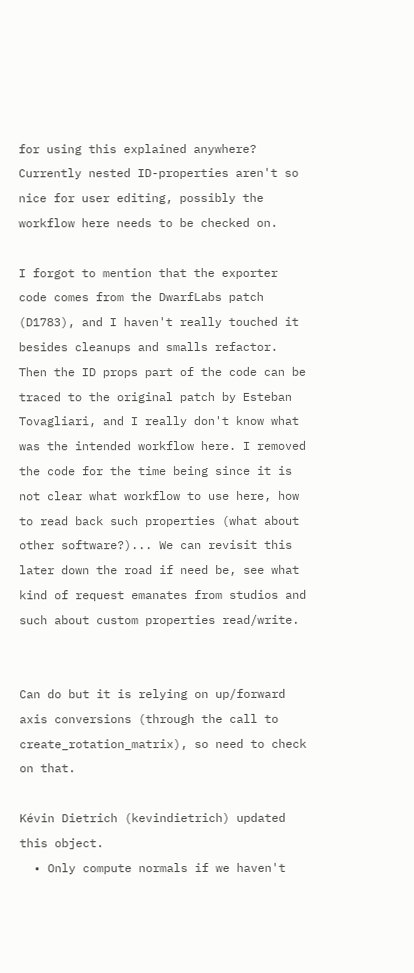for using this explained anywhere?
Currently nested ID-properties aren't so nice for user editing, possibly the workflow here needs to be checked on.

I forgot to mention that the exporter code comes from the DwarfLabs patch (D1783), and I haven't really touched it besides cleanups and smalls refactor. Then the ID props part of the code can be traced to the original patch by Esteban Tovagliari, and I really don't know what was the intended workflow here. I removed the code for the time being since it is not clear what workflow to use here, how to read back such properties (what about other software?)... We can revisit this later down the road if need be, see what kind of request emanates from studios and such about custom properties read/write.


Can do but it is relying on up/forward axis conversions (through the call to create_rotation_matrix), so need to check on that.

Kévin Dietrich (kevindietrich) updated this object.
  • Only compute normals if we haven't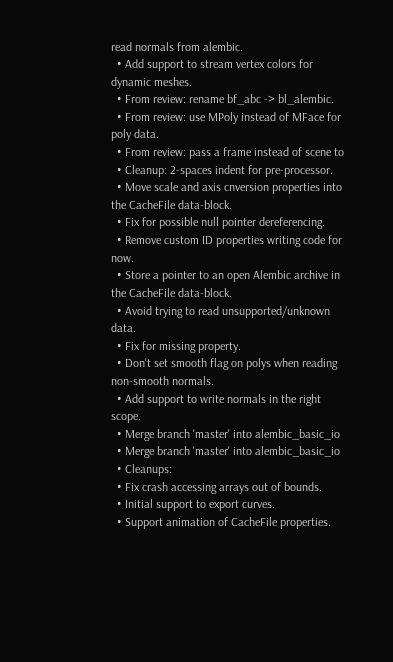read normals from alembic.
  • Add support to stream vertex colors for dynamic meshes.
  • From review: rename bf_abc -> bl_alembic.
  • From review: use MPoly instead of MFace for poly data.
  • From review: pass a frame instead of scene to
  • Cleanup: 2-spaces indent for pre-processor.
  • Move scale and axis cnversion properties into the CacheFile data-block.
  • Fix for possible null pointer dereferencing.
  • Remove custom ID properties writing code for now.
  • Store a pointer to an open Alembic archive in the CacheFile data-block.
  • Avoid trying to read unsupported/unknown data.
  • Fix for missing property.
  • Don't set smooth flag on polys when reading non-smooth normals.
  • Add support to write normals in the right scope.
  • Merge branch 'master' into alembic_basic_io
  • Merge branch 'master' into alembic_basic_io
  • Cleanups:
  • Fix crash accessing arrays out of bounds.
  • Initial support to export curves.
  • Support animation of CacheFile properties.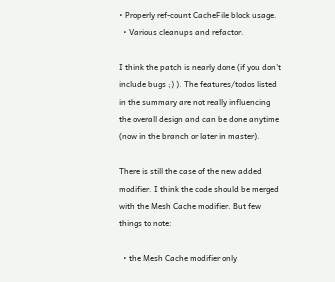• Properly ref-count CacheFile block usage.
  • Various cleanups and refactor.

I think the patch is nearly done (if you don't include bugs ;) ). The features/todos listed in the summary are not really influencing the overall design and can be done anytime (now in the branch or later in master).

There is still the case of the new added modifier. I think the code should be merged with the Mesh Cache modifier. But few things to note:

  • the Mesh Cache modifier only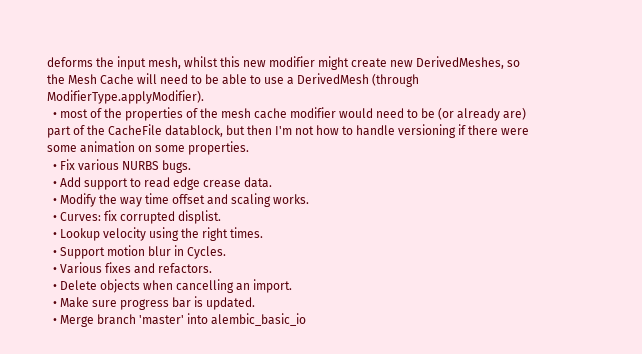deforms the input mesh, whilst this new modifier might create new DerivedMeshes, so the Mesh Cache will need to be able to use a DerivedMesh (through ModifierType.applyModifier).
  • most of the properties of the mesh cache modifier would need to be (or already are) part of the CacheFile datablock, but then I'm not how to handle versioning if there were some animation on some properties.
  • Fix various NURBS bugs.
  • Add support to read edge crease data.
  • Modify the way time offset and scaling works.
  • Curves: fix corrupted displist.
  • Lookup velocity using the right times.
  • Support motion blur in Cycles.
  • Various fixes and refactors.
  • Delete objects when cancelling an import.
  • Make sure progress bar is updated.
  • Merge branch 'master' into alembic_basic_io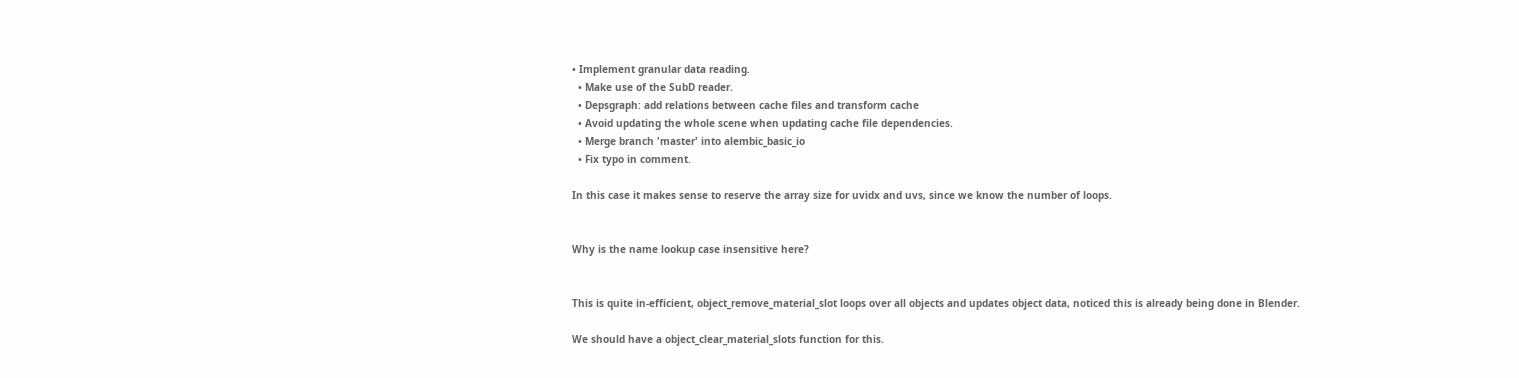• Implement granular data reading.
  • Make use of the SubD reader.
  • Depsgraph: add relations between cache files and transform cache
  • Avoid updating the whole scene when updating cache file dependencies.
  • Merge branch 'master' into alembic_basic_io
  • Fix typo in comment.

In this case it makes sense to reserve the array size for uvidx and uvs, since we know the number of loops.


Why is the name lookup case insensitive here?


This is quite in-efficient, object_remove_material_slot loops over all objects and updates object data, noticed this is already being done in Blender.

We should have a object_clear_material_slots function for this.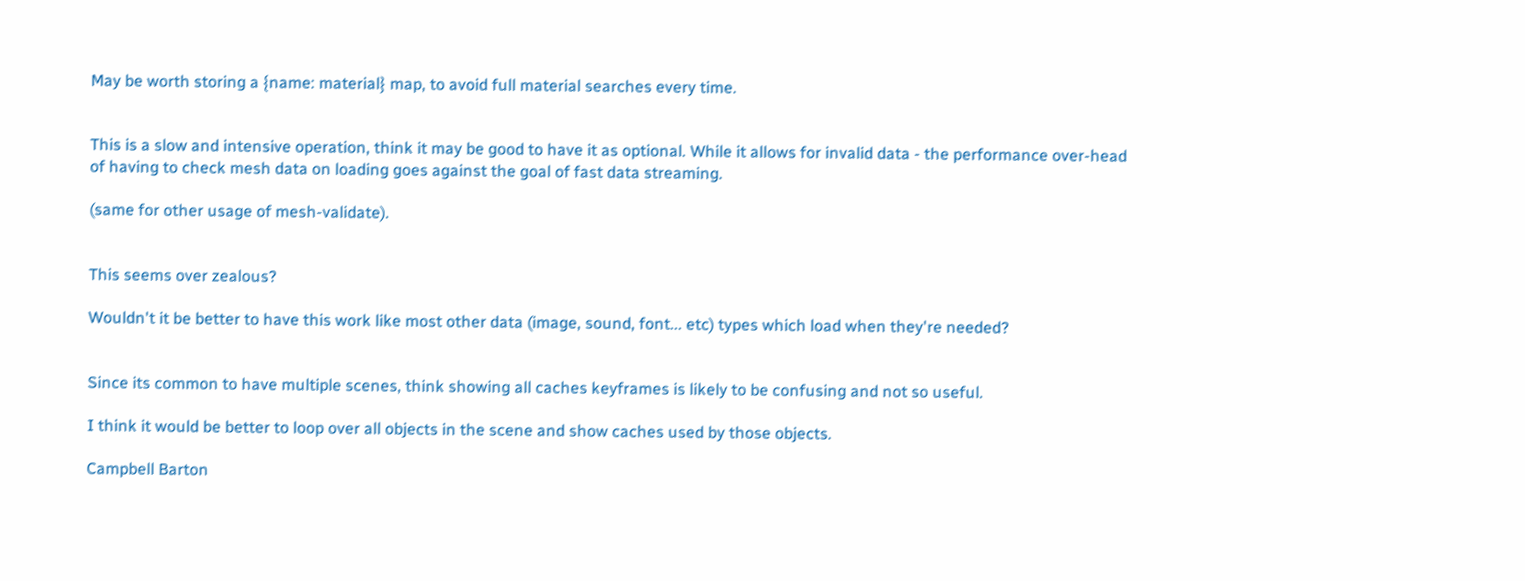May be worth storing a {name: material} map, to avoid full material searches every time.


This is a slow and intensive operation, think it may be good to have it as optional. While it allows for invalid data - the performance over-head of having to check mesh data on loading goes against the goal of fast data streaming.

(same for other usage of mesh-validate).


This seems over zealous?

Wouldn't it be better to have this work like most other data (image, sound, font... etc) types which load when they're needed?


Since its common to have multiple scenes, think showing all caches keyframes is likely to be confusing and not so useful.

I think it would be better to loop over all objects in the scene and show caches used by those objects.

Campbell Barton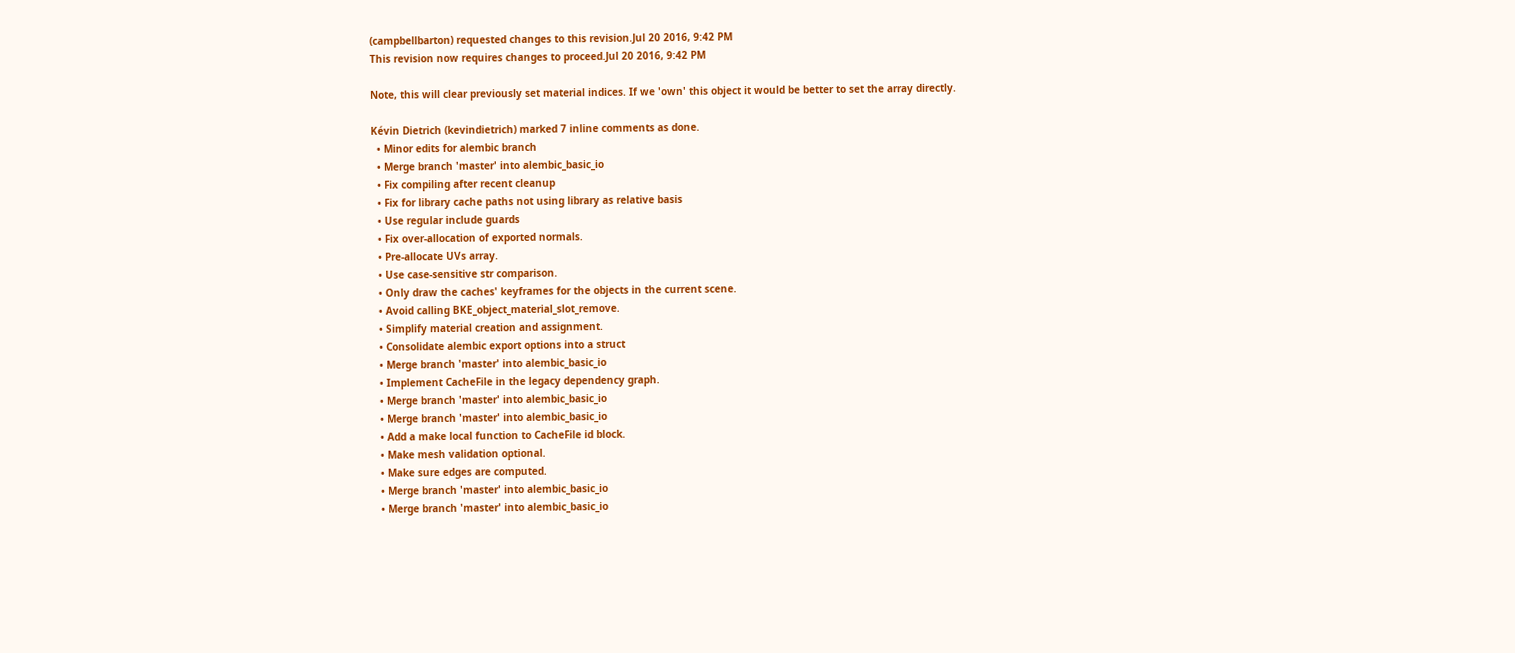(campbellbarton) requested changes to this revision.Jul 20 2016, 9:42 PM
This revision now requires changes to proceed.Jul 20 2016, 9:42 PM

Note, this will clear previously set material indices. If we 'own' this object it would be better to set the array directly.

Kévin Dietrich (kevindietrich) marked 7 inline comments as done.
  • Minor edits for alembic branch
  • Merge branch 'master' into alembic_basic_io
  • Fix compiling after recent cleanup
  • Fix for library cache paths not using library as relative basis
  • Use regular include guards
  • Fix over-allocation of exported normals.
  • Pre-allocate UVs array.
  • Use case-sensitive str comparison.
  • Only draw the caches' keyframes for the objects in the current scene.
  • Avoid calling BKE_object_material_slot_remove.
  • Simplify material creation and assignment.
  • Consolidate alembic export options into a struct
  • Merge branch 'master' into alembic_basic_io
  • Implement CacheFile in the legacy dependency graph.
  • Merge branch 'master' into alembic_basic_io
  • Merge branch 'master' into alembic_basic_io
  • Add a make local function to CacheFile id block.
  • Make mesh validation optional.
  • Make sure edges are computed.
  • Merge branch 'master' into alembic_basic_io
  • Merge branch 'master' into alembic_basic_io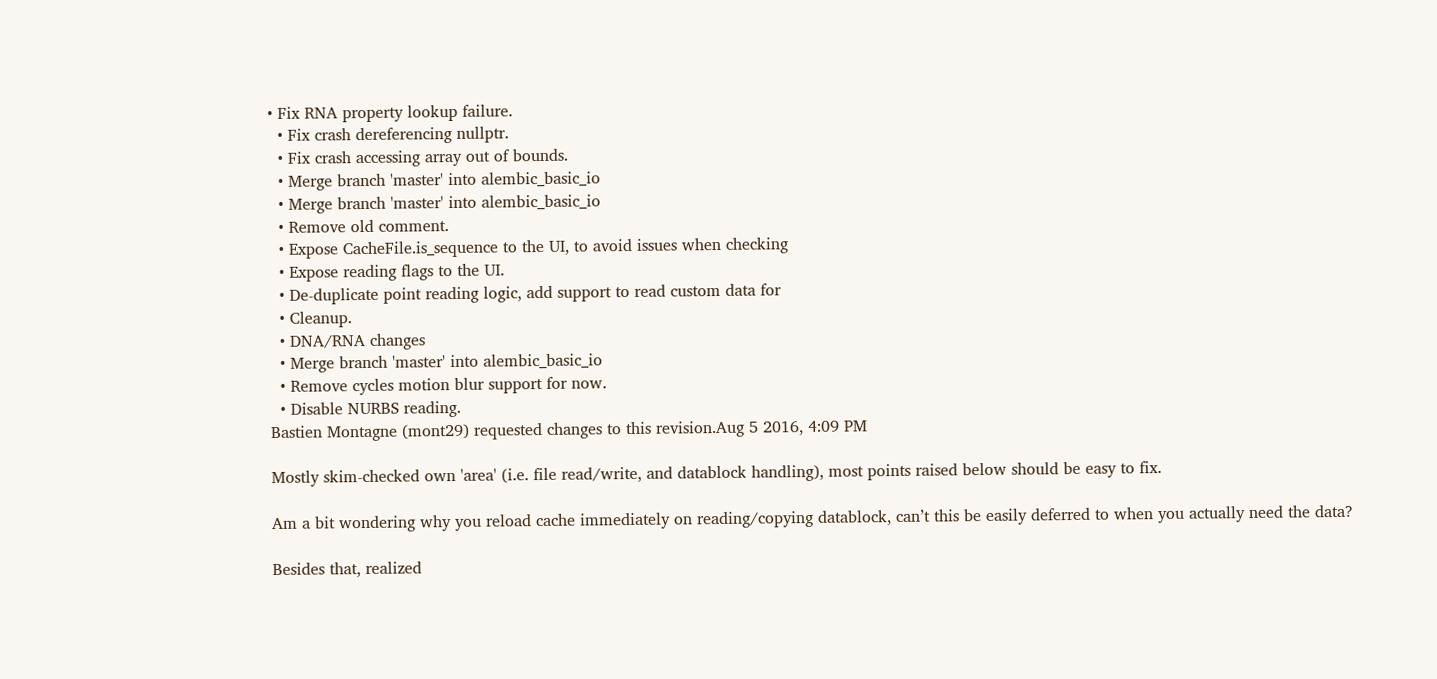• Fix RNA property lookup failure.
  • Fix crash dereferencing nullptr.
  • Fix crash accessing array out of bounds.
  • Merge branch 'master' into alembic_basic_io
  • Merge branch 'master' into alembic_basic_io
  • Remove old comment.
  • Expose CacheFile.is_sequence to the UI, to avoid issues when checking
  • Expose reading flags to the UI.
  • De-duplicate point reading logic, add support to read custom data for
  • Cleanup.
  • DNA/RNA changes
  • Merge branch 'master' into alembic_basic_io
  • Remove cycles motion blur support for now.
  • Disable NURBS reading.
Bastien Montagne (mont29) requested changes to this revision.Aug 5 2016, 4:09 PM

Mostly skim-checked own 'area' (i.e. file read/write, and datablock handling), most points raised below should be easy to fix.

Am a bit wondering why you reload cache immediately on reading/copying datablock, can’t this be easily deferred to when you actually need the data?

Besides that, realized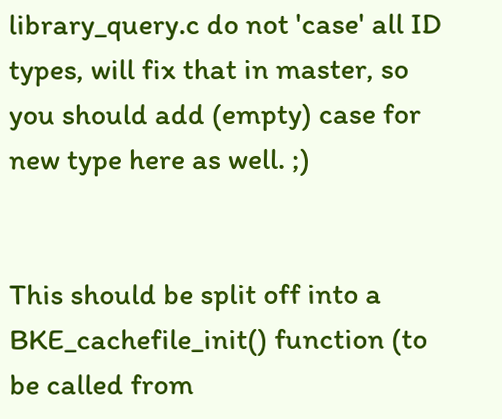library_query.c do not 'case' all ID types, will fix that in master, so you should add (empty) case for new type here as well. ;)


This should be split off into a BKE_cachefile_init() function (to be called from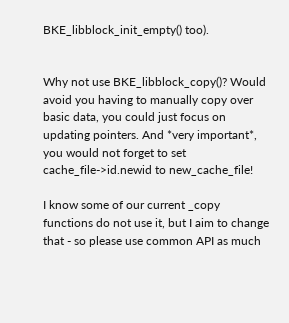BKE_libblock_init_empty() too).


Why not use BKE_libblock_copy()? Would avoid you having to manually copy over basic data, you could just focus on updating pointers. And *very important*, you would not forget to set cache_file->id.newid to new_cache_file!

I know some of our current _copy functions do not use it, but I aim to change that - so please use common API as much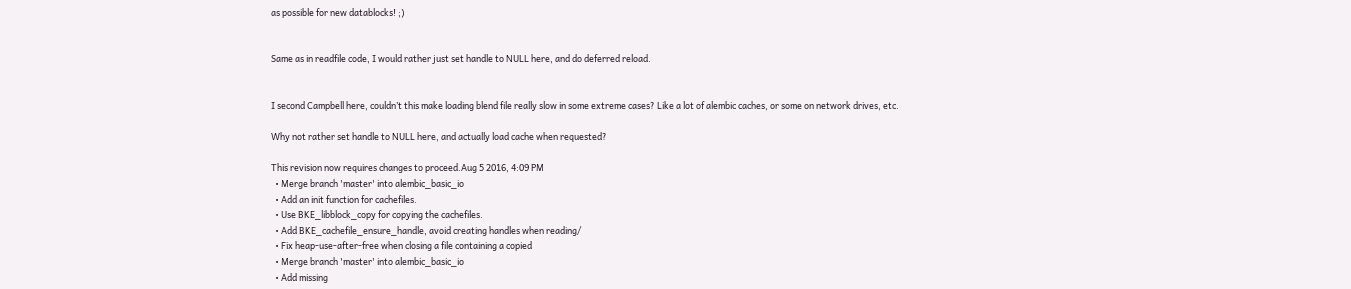as possible for new datablocks! ;)


Same as in readfile code, I would rather just set handle to NULL here, and do deferred reload.


I second Campbell here, couldn’t this make loading blend file really slow in some extreme cases? Like a lot of alembic caches, or some on network drives, etc.

Why not rather set handle to NULL here, and actually load cache when requested?

This revision now requires changes to proceed.Aug 5 2016, 4:09 PM
  • Merge branch 'master' into alembic_basic_io
  • Add an init function for cachefiles.
  • Use BKE_libblock_copy for copying the cachefiles.
  • Add BKE_cachefile_ensure_handle, avoid creating handles when reading/
  • Fix heap-use-after-free when closing a file containing a copied
  • Merge branch 'master' into alembic_basic_io
  • Add missing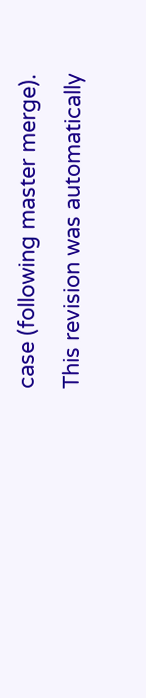case (following master merge).
This revision was automatically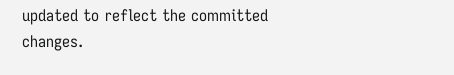updated to reflect the committed changes.